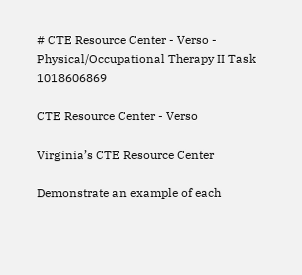# CTE Resource Center - Verso - Physical/Occupational Therapy II Task 1018606869

CTE Resource Center - Verso

Virginia’s CTE Resource Center

Demonstrate an example of each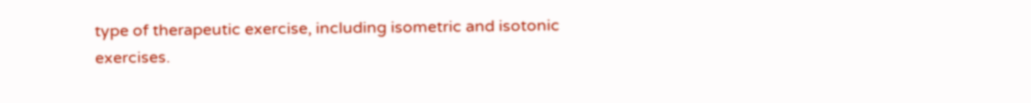type of therapeutic exercise, including isometric and isotonic exercises.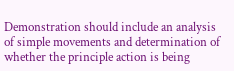Demonstration should include an analysis of simple movements and determination of whether the principle action is being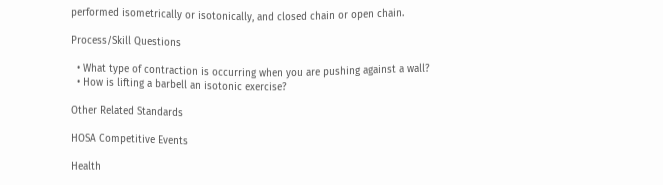performed isometrically or isotonically, and closed chain or open chain.

Process/Skill Questions

  • What type of contraction is occurring when you are pushing against a wall?
  • How is lifting a barbell an isotonic exercise?

Other Related Standards

HOSA Competitive Events

Health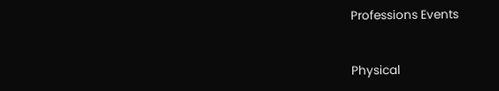Professions Events


Physical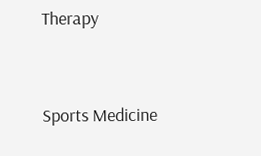Therapy


Sports Medicine